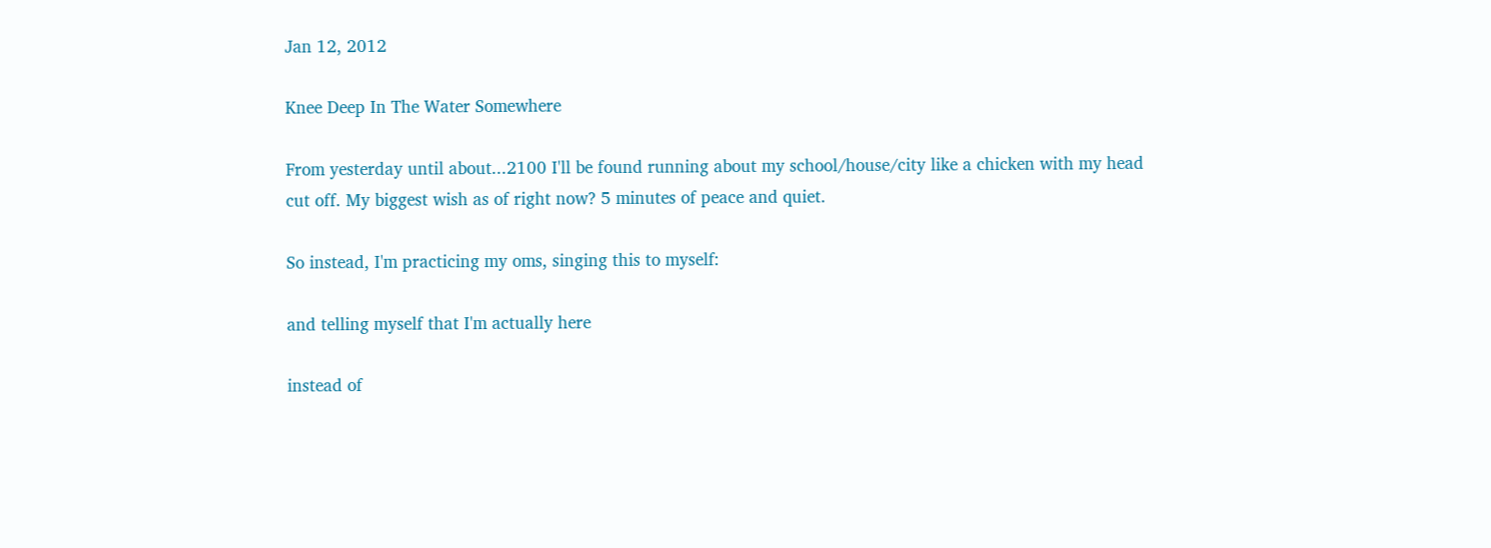Jan 12, 2012

Knee Deep In The Water Somewhere

From yesterday until about...2100 I'll be found running about my school/house/city like a chicken with my head cut off. My biggest wish as of right now? 5 minutes of peace and quiet.

So instead, I'm practicing my oms, singing this to myself:

and telling myself that I'm actually here

instead of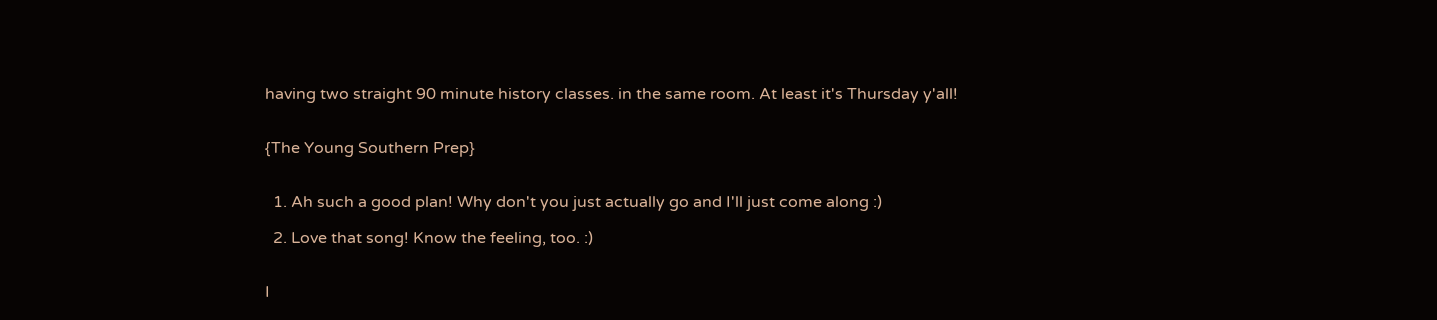having two straight 90 minute history classes. in the same room. At least it's Thursday y'all!


{The Young Southern Prep}


  1. Ah such a good plan! Why don't you just actually go and I'll just come along :)

  2. Love that song! Know the feeling, too. :)


I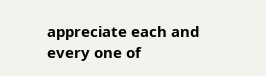appreciate each and every one of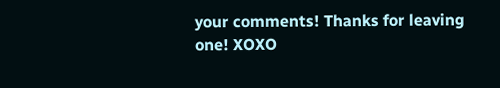your comments! Thanks for leaving one! XOXO